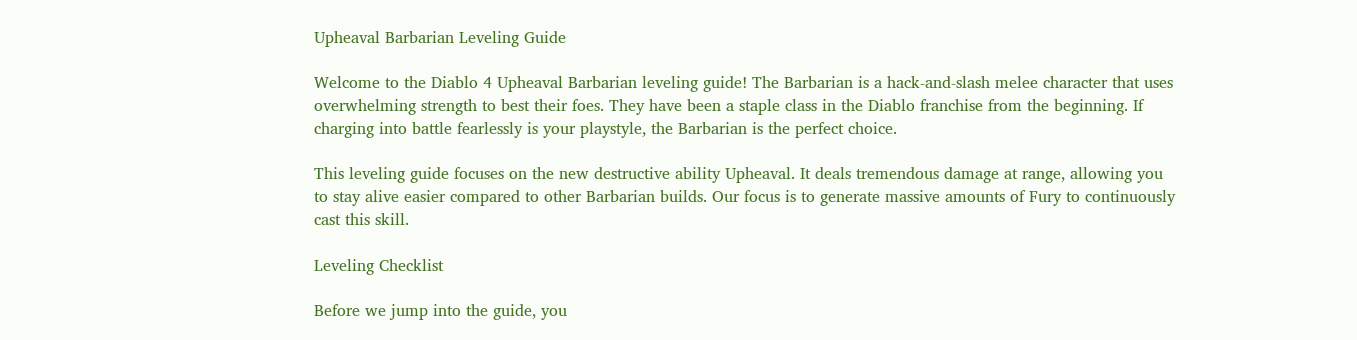Upheaval Barbarian Leveling Guide

Welcome to the Diablo 4 Upheaval Barbarian leveling guide! The Barbarian is a hack-and-slash melee character that uses overwhelming strength to best their foes. They have been a staple class in the Diablo franchise from the beginning. If charging into battle fearlessly is your playstyle, the Barbarian is the perfect choice.

This leveling guide focuses on the new destructive ability Upheaval. It deals tremendous damage at range, allowing you to stay alive easier compared to other Barbarian builds. Our focus is to generate massive amounts of Fury to continuously cast this skill.

Leveling Checklist

Before we jump into the guide, you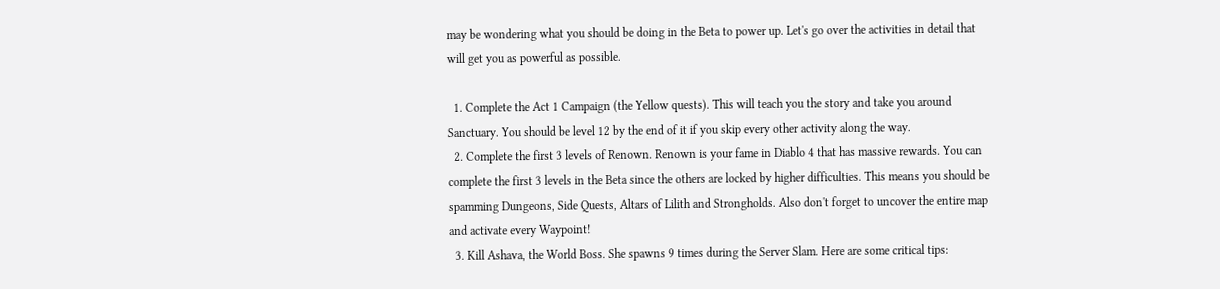may be wondering what you should be doing in the Beta to power up. Let's go over the activities in detail that will get you as powerful as possible.

  1. Complete the Act 1 Campaign (the Yellow quests). This will teach you the story and take you around Sanctuary. You should be level 12 by the end of it if you skip every other activity along the way.
  2. Complete the first 3 levels of Renown. Renown is your fame in Diablo 4 that has massive rewards. You can complete the first 3 levels in the Beta since the others are locked by higher difficulties. This means you should be spamming Dungeons, Side Quests, Altars of Lilith and Strongholds. Also don't forget to uncover the entire map and activate every Waypoint!
  3. Kill Ashava, the World Boss. She spawns 9 times during the Server Slam. Here are some critical tips: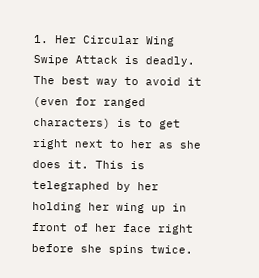1. Her Circular Wing Swipe Attack is deadly. The best way to avoid it (even for ranged characters) is to get right next to her as she does it. This is telegraphed by her holding her wing up in front of her face right before she spins twice.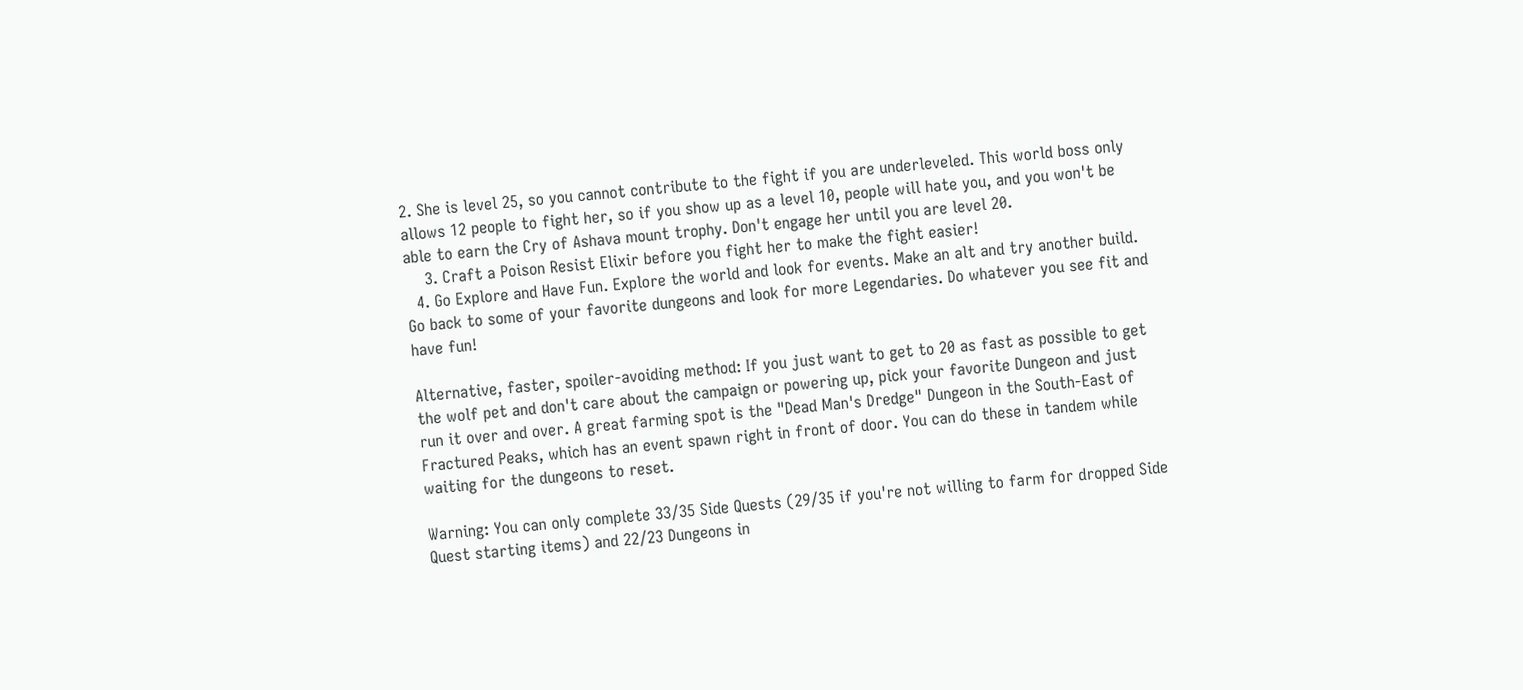2. She is level 25, so you cannot contribute to the fight if you are underleveled. This world boss only allows 12 people to fight her, so if you show up as a level 10, people will hate you, and you won't be able to earn the Cry of Ashava mount trophy. Don't engage her until you are level 20.
    3. Craft a Poison Resist Elixir before you fight her to make the fight easier!
  4. Go Explore and Have Fun. Explore the world and look for events. Make an alt and try another build. Go back to some of your favorite dungeons and look for more Legendaries. Do whatever you see fit and have fun!

Alternative, faster, spoiler-avoiding method: If you just want to get to 20 as fast as possible to get the wolf pet and don't care about the campaign or powering up, pick your favorite Dungeon and just run it over and over. A great farming spot is the "Dead Man's Dredge" Dungeon in the South-East of Fractured Peaks, which has an event spawn right in front of door. You can do these in tandem while waiting for the dungeons to reset.

Warning: You can only complete 33/35 Side Quests (29/35 if you're not willing to farm for dropped Side Quest starting items) and 22/23 Dungeons in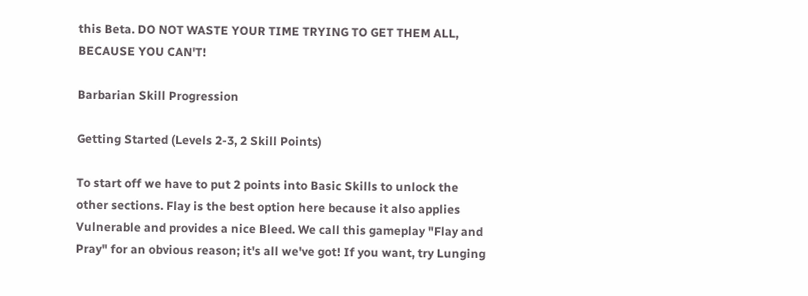this Beta. DO NOT WASTE YOUR TIME TRYING TO GET THEM ALL, BECAUSE YOU CAN'T!

Barbarian Skill Progression

Getting Started (Levels 2-3, 2 Skill Points)

To start off we have to put 2 points into Basic Skills to unlock the other sections. Flay is the best option here because it also applies Vulnerable and provides a nice Bleed. We call this gameplay "Flay and Pray" for an obvious reason; it's all we've got! If you want, try Lunging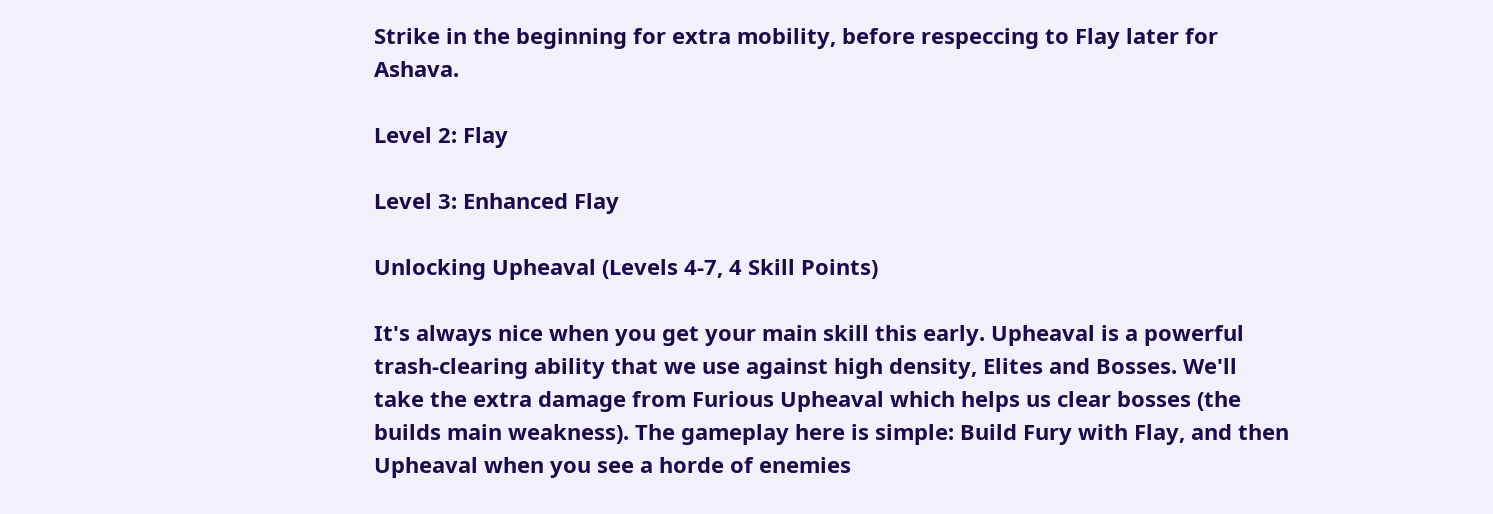Strike in the beginning for extra mobility, before respeccing to Flay later for Ashava.

Level 2: Flay

Level 3: Enhanced Flay

Unlocking Upheaval (Levels 4-7, 4 Skill Points)

It's always nice when you get your main skill this early. Upheaval is a powerful trash-clearing ability that we use against high density, Elites and Bosses. We'll take the extra damage from Furious Upheaval which helps us clear bosses (the builds main weakness). The gameplay here is simple: Build Fury with Flay, and then Upheaval when you see a horde of enemies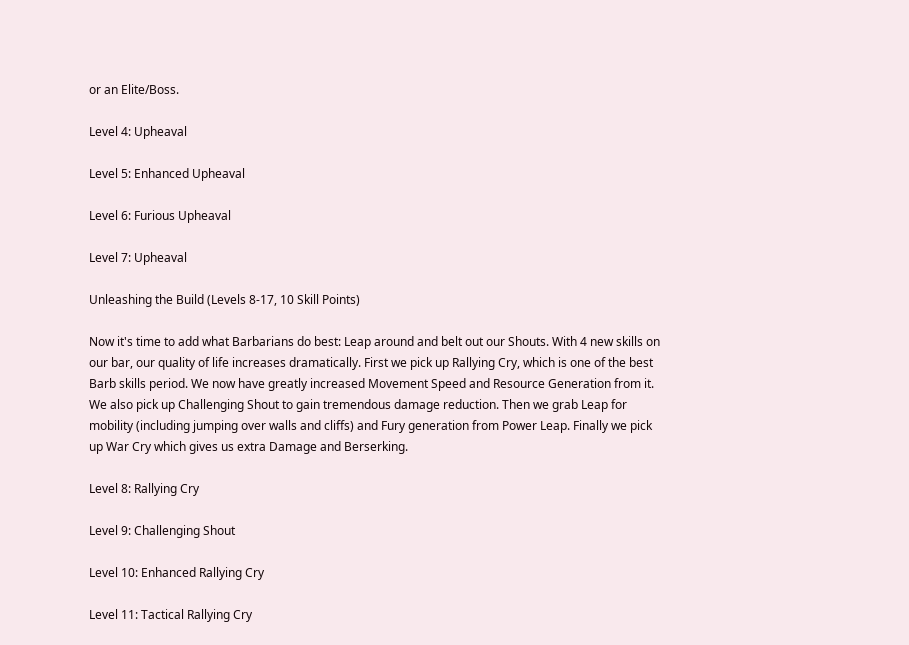or an Elite/Boss.

Level 4: Upheaval

Level 5: Enhanced Upheaval

Level 6: Furious Upheaval

Level 7: Upheaval

Unleashing the Build (Levels 8-17, 10 Skill Points)

Now it's time to add what Barbarians do best: Leap around and belt out our Shouts. With 4 new skills on our bar, our quality of life increases dramatically. First we pick up Rallying Cry, which is one of the best Barb skills period. We now have greatly increased Movement Speed and Resource Generation from it. We also pick up Challenging Shout to gain tremendous damage reduction. Then we grab Leap for mobility (including jumping over walls and cliffs) and Fury generation from Power Leap. Finally we pick up War Cry which gives us extra Damage and Berserking.

Level 8: Rallying Cry

Level 9: Challenging Shout

Level 10: Enhanced Rallying Cry

Level 11: Tactical Rallying Cry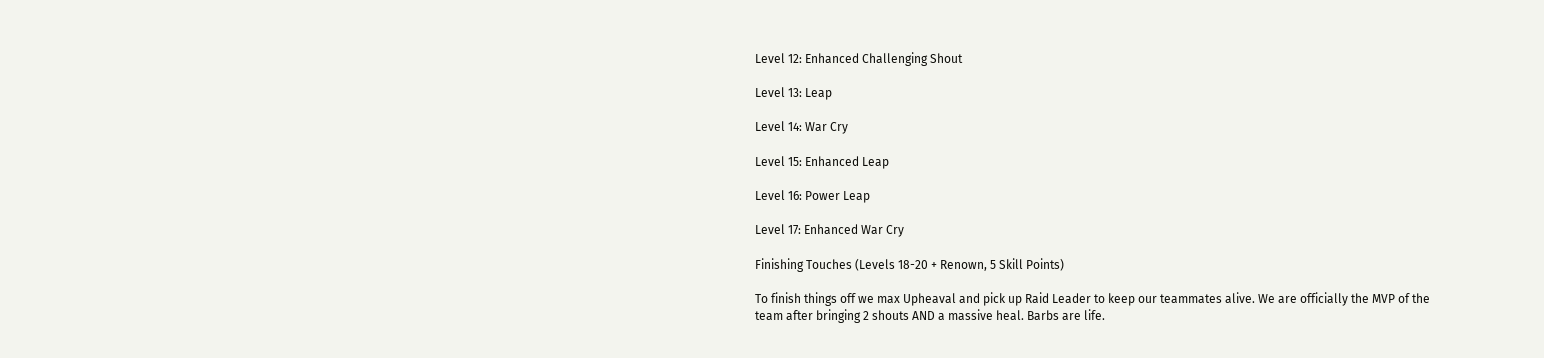Level 12: Enhanced Challenging Shout

Level 13: Leap

Level 14: War Cry

Level 15: Enhanced Leap

Level 16: Power Leap

Level 17: Enhanced War Cry

Finishing Touches (Levels 18-20 + Renown, 5 Skill Points)

To finish things off we max Upheaval and pick up Raid Leader to keep our teammates alive. We are officially the MVP of the team after bringing 2 shouts AND a massive heal. Barbs are life.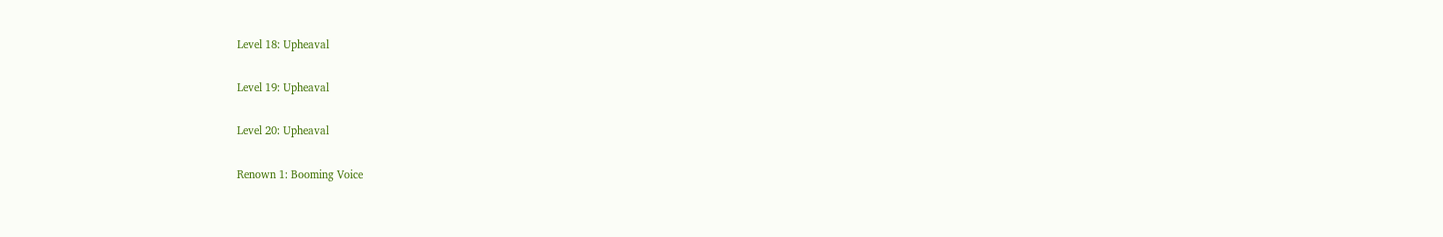Level 18: Upheaval

Level 19: Upheaval

Level 20: Upheaval

Renown 1: Booming Voice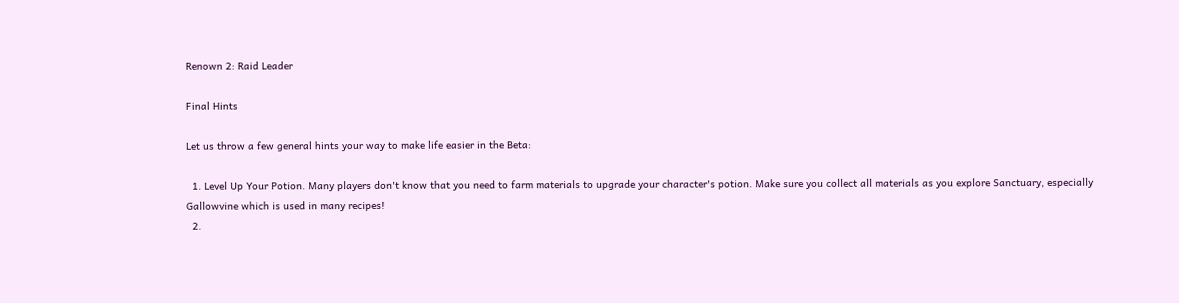Renown 2: Raid Leader

Final Hints

Let us throw a few general hints your way to make life easier in the Beta:

  1. Level Up Your Potion. Many players don't know that you need to farm materials to upgrade your character's potion. Make sure you collect all materials as you explore Sanctuary, especially Gallowvine which is used in many recipes!
  2.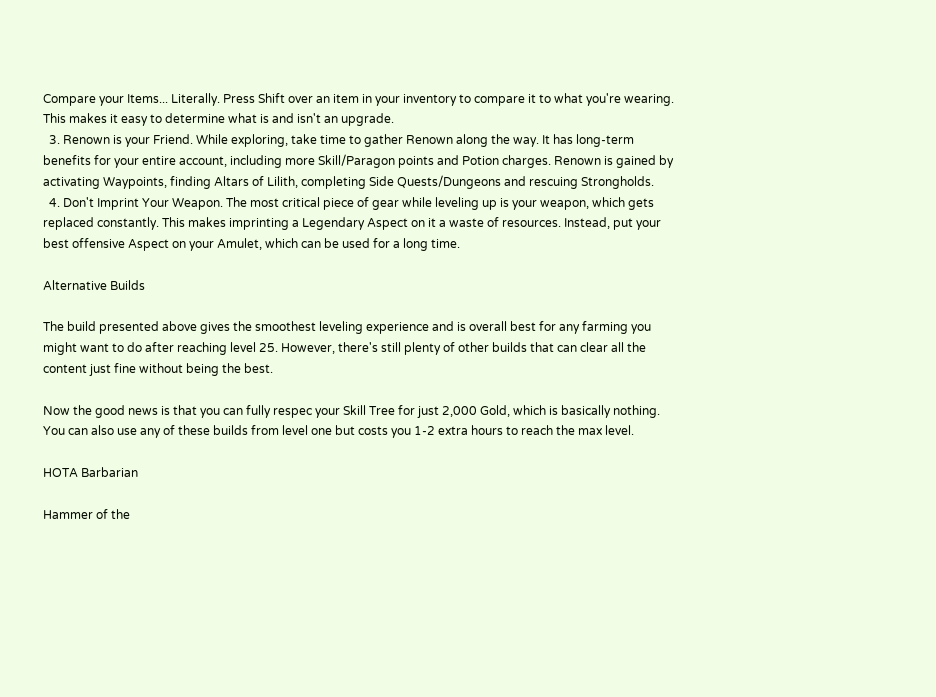Compare your Items... Literally. Press Shift over an item in your inventory to compare it to what you're wearing. This makes it easy to determine what is and isn't an upgrade.
  3. Renown is your Friend. While exploring, take time to gather Renown along the way. It has long-term benefits for your entire account, including more Skill/Paragon points and Potion charges. Renown is gained by activating Waypoints, finding Altars of Lilith, completing Side Quests/Dungeons and rescuing Strongholds.
  4. Don't Imprint Your Weapon. The most critical piece of gear while leveling up is your weapon, which gets replaced constantly. This makes imprinting a Legendary Aspect on it a waste of resources. Instead, put your best offensive Aspect on your Amulet, which can be used for a long time.

Alternative Builds

The build presented above gives the smoothest leveling experience and is overall best for any farming you might want to do after reaching level 25. However, there's still plenty of other builds that can clear all the content just fine without being the best.

Now the good news is that you can fully respec your Skill Tree for just 2,000 Gold, which is basically nothing. You can also use any of these builds from level one but costs you 1-2 extra hours to reach the max level.

HOTA Barbarian

Hammer of the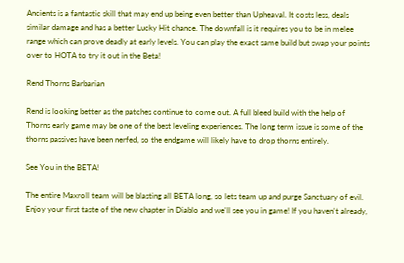Ancients is a fantastic skill that may end up being even better than Upheaval. It costs less, deals similar damage and has a better Lucky Hit chance. The downfall is it requires you to be in melee range which can prove deadly at early levels. You can play the exact same build but swap your points over to HOTA to try it out in the Beta!

Rend Thorns Barbarian

Rend is looking better as the patches continue to come out. A full bleed build with the help of Thorns early game may be one of the best leveling experiences. The long term issue is some of the thorns passives have been nerfed, so the endgame will likely have to drop thorns entirely.

See You in the BETA!

The entire Maxroll team will be blasting all BETA long, so lets team up and purge Sanctuary of evil. Enjoy your first taste of the new chapter in Diablo and we'll see you in game! If you haven't already,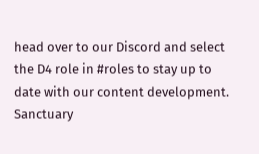head over to our Discord and select the D4 role in #roles to stay up to date with our content development. Sanctuary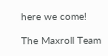here we come!

The Maxroll Team